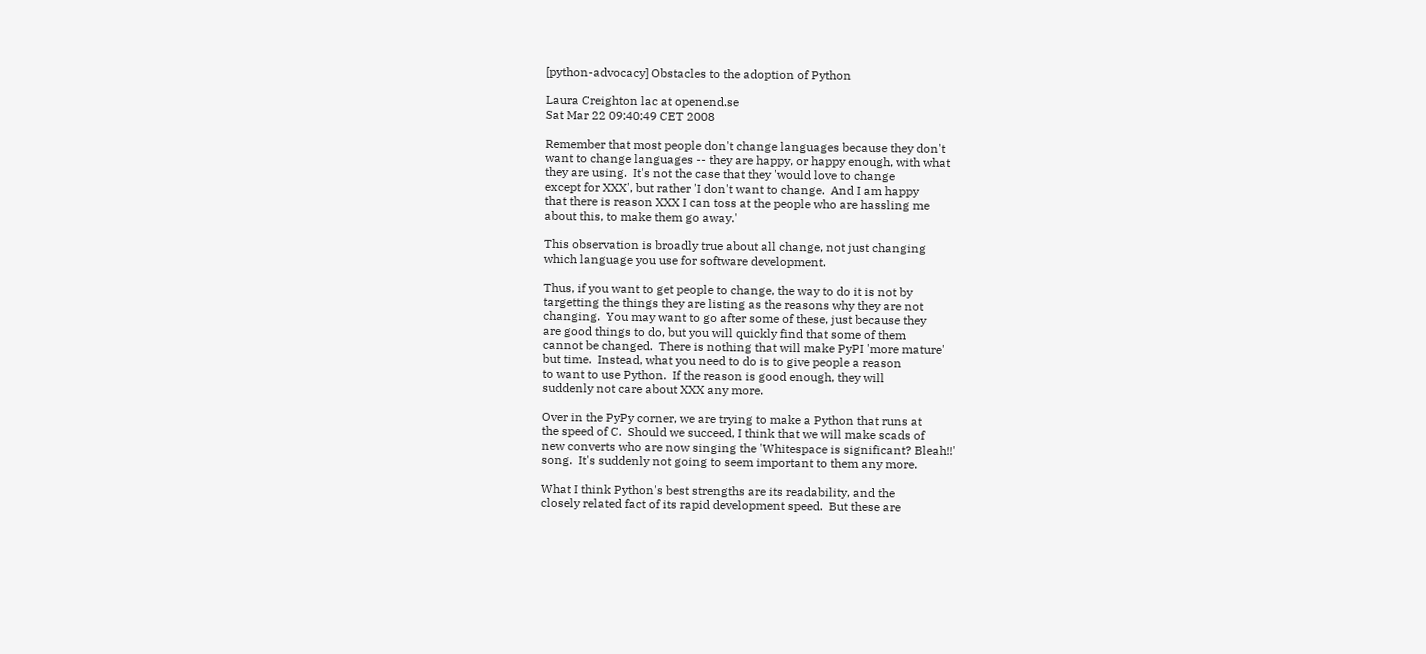[python-advocacy] Obstacles to the adoption of Python

Laura Creighton lac at openend.se
Sat Mar 22 09:40:49 CET 2008

Remember that most people don't change languages because they don't
want to change languages -- they are happy, or happy enough, with what
they are using.  It's not the case that they 'would love to change
except for XXX', but rather 'I don't want to change.  And I am happy
that there is reason XXX I can toss at the people who are hassling me
about this, to make them go away.'

This observation is broadly true about all change, not just changing
which language you use for software development.

Thus, if you want to get people to change, the way to do it is not by
targetting the things they are listing as the reasons why they are not
changing.  You may want to go after some of these, just because they
are good things to do, but you will quickly find that some of them
cannot be changed.  There is nothing that will make PyPI 'more mature'
but time.  Instead, what you need to do is to give people a reason
to want to use Python.  If the reason is good enough, they will
suddenly not care about XXX any more.

Over in the PyPy corner, we are trying to make a Python that runs at
the speed of C.  Should we succeed, I think that we will make scads of
new converts who are now singing the 'Whitespace is significant? Bleah!!'
song.  It's suddenly not going to seem important to them any more.

What I think Python's best strengths are its readability, and the
closely related fact of its rapid development speed.  But these are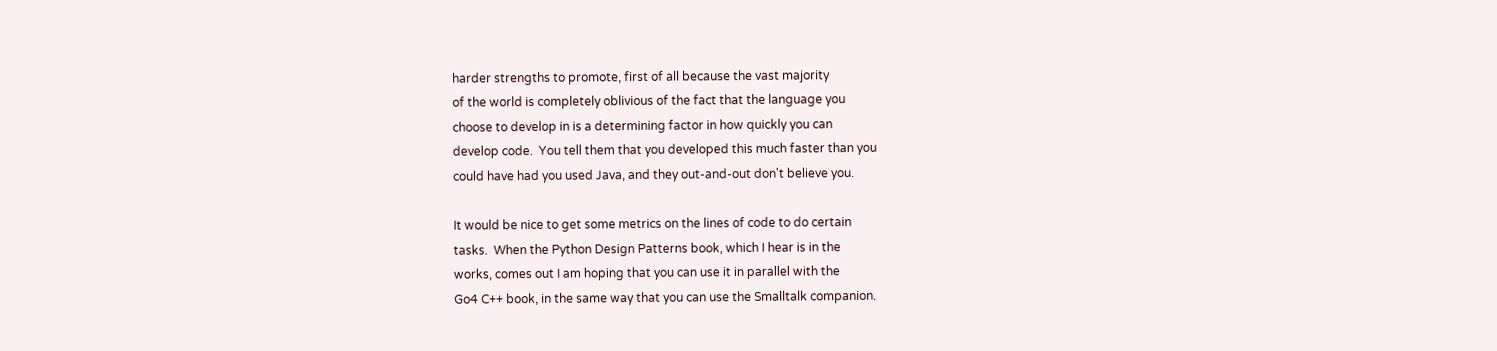harder strengths to promote, first of all because the vast majority
of the world is completely oblivious of the fact that the language you
choose to develop in is a determining factor in how quickly you can
develop code.  You tell them that you developed this much faster than you
could have had you used Java, and they out-and-out don't believe you.

It would be nice to get some metrics on the lines of code to do certain
tasks.  When the Python Design Patterns book, which I hear is in the
works, comes out I am hoping that you can use it in parallel with the
Go4 C++ book, in the same way that you can use the Smalltalk companion.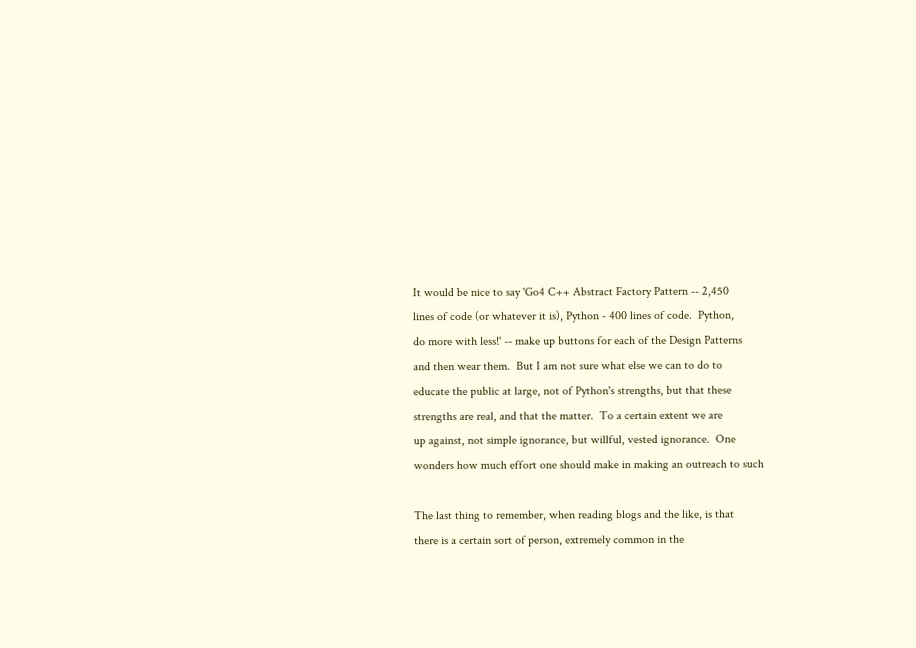It would be nice to say 'Go4 C++ Abstract Factory Pattern -- 2,450
lines of code (or whatever it is), Python - 400 lines of code.  Python,
do more with less!' -- make up buttons for each of the Design Patterns
and then wear them.  But I am not sure what else we can to do to
educate the public at large, not of Python's strengths, but that these
strengths are real, and that the matter.  To a certain extent we are
up against, not simple ignorance, but willful, vested ignorance.  One
wonders how much effort one should make in making an outreach to such

The last thing to remember, when reading blogs and the like, is that
there is a certain sort of person, extremely common in the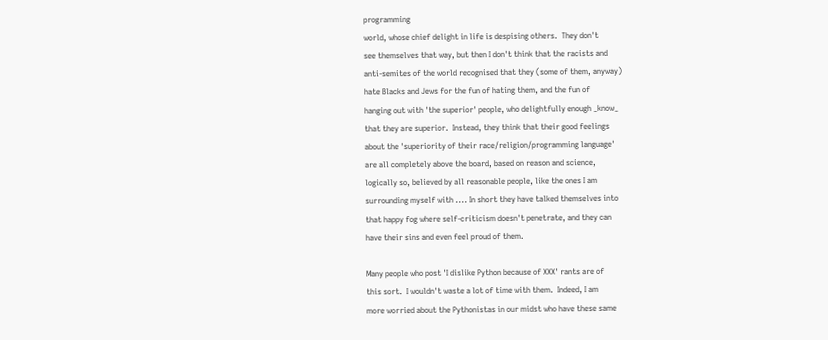programming
world, whose chief delight in life is despising others.  They don't
see themselves that way, but then I don't think that the racists and
anti-semites of the world recognised that they (some of them, anyway)
hate Blacks and Jews for the fun of hating them, and the fun of
hanging out with 'the superior' people, who delightfully enough _know_
that they are superior.  Instead, they think that their good feelings
about the 'superiority of their race/religion/programming language'
are all completely above the board, based on reason and science,
logically so, believed by all reasonable people, like the ones I am
surrounding myself with .... In short they have talked themselves into
that happy fog where self-criticism doesn't penetrate, and they can
have their sins and even feel proud of them.

Many people who post 'I dislike Python because of XXX' rants are of
this sort.  I wouldn't waste a lot of time with them.  Indeed, I am
more worried about the Pythonistas in our midst who have these same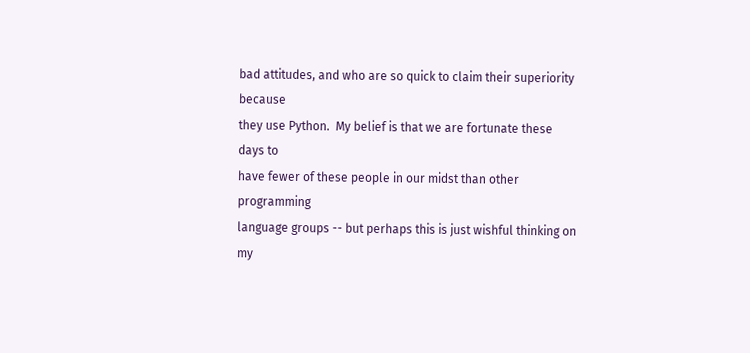bad attitudes, and who are so quick to claim their superiority because
they use Python.  My belief is that we are fortunate these days to
have fewer of these people in our midst than other programming
language groups -- but perhaps this is just wishful thinking on my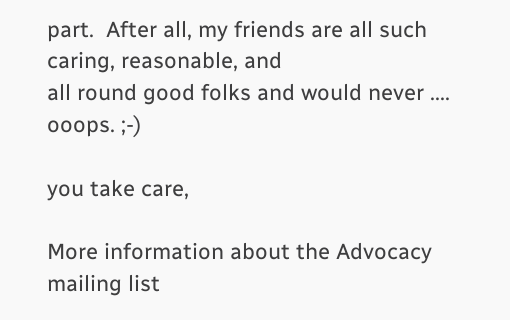part.  After all, my friends are all such caring, reasonable, and
all round good folks and would never .... ooops. ;-)

you take care,

More information about the Advocacy mailing list